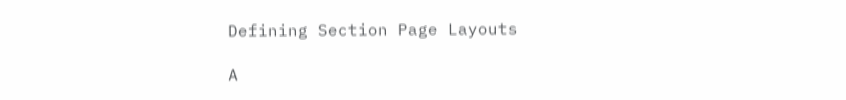Defining Section Page Layouts

A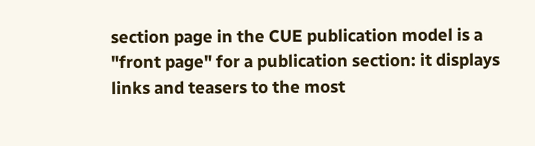section page in the CUE publication model is a "front page" for a publication section: it displays links and teasers to the most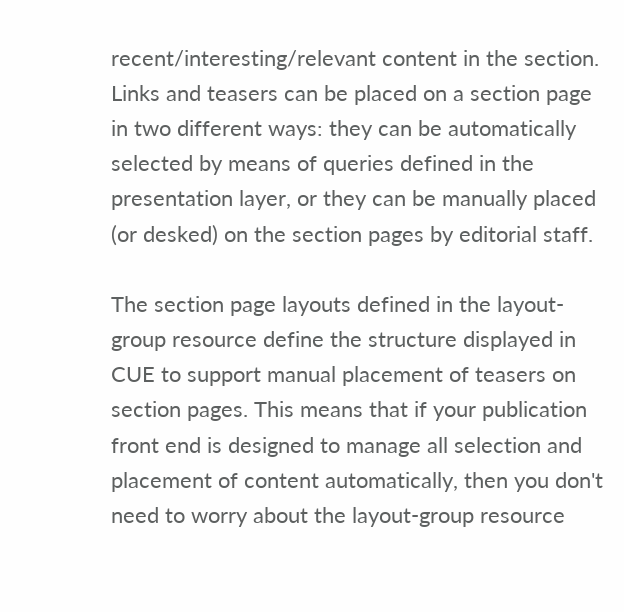recent/interesting/relevant content in the section. Links and teasers can be placed on a section page in two different ways: they can be automatically selected by means of queries defined in the presentation layer, or they can be manually placed (or desked) on the section pages by editorial staff.

The section page layouts defined in the layout-group resource define the structure displayed in CUE to support manual placement of teasers on section pages. This means that if your publication front end is designed to manage all selection and placement of content automatically, then you don't need to worry about the layout-group resource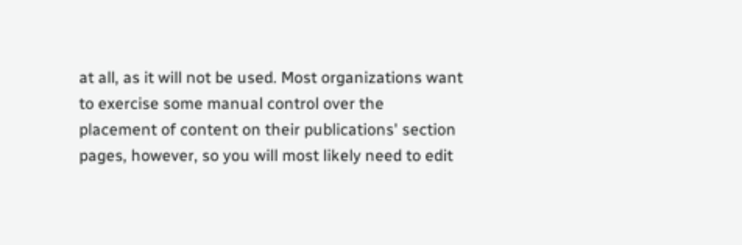at all, as it will not be used. Most organizations want to exercise some manual control over the placement of content on their publications' section pages, however, so you will most likely need to edit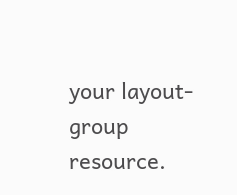your layout-group resource.